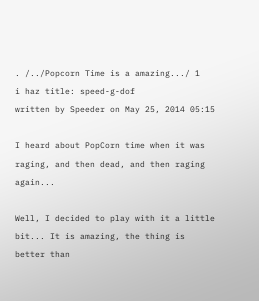. /../Popcorn Time is a amazing.../ 1
i haz title: speed-g-dof
written by Speeder on May 25, 2014 05:15

I heard about PopCorn time when it was raging, and then dead, and then raging again...

Well, I decided to play with it a little bit... It is amazing, the thing is better than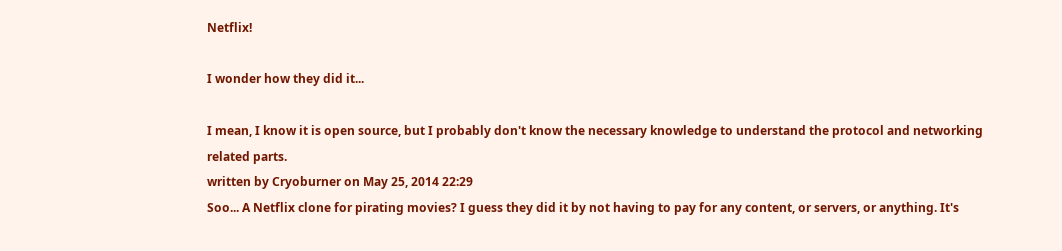Netflix!

I wonder how they did it...

I mean, I know it is open source, but I probably don't know the necessary knowledge to understand the protocol and networking related parts.
written by Cryoburner on May 25, 2014 22:29
Soo... A Netflix clone for pirating movies? I guess they did it by not having to pay for any content, or servers, or anything. It's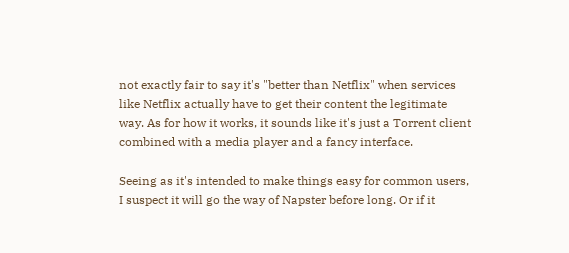not exactly fair to say it's "better than Netflix" when services like Netflix actually have to get their content the legitimate way. As for how it works, it sounds like it's just a Torrent client combined with a media player and a fancy interface.

Seeing as it's intended to make things easy for common users, I suspect it will go the way of Napster before long. Or if it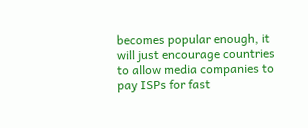becomes popular enough, it will just encourage countries to allow media companies to pay ISPs for fast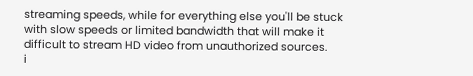streaming speeds, while for everything else you'll be stuck with slow speeds or limited bandwidth that will make it difficult to stream HD video from unauthorized sources.
i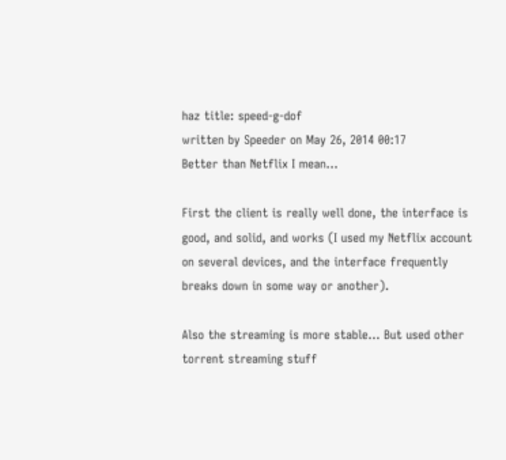haz title: speed-g-dof
written by Speeder on May 26, 2014 00:17
Better than Netflix I mean...

First the client is really well done, the interface is good, and solid, and works (I used my Netflix account on several devices, and the interface frequently breaks down in some way or another).

Also the streaming is more stable... But used other torrent streaming stuff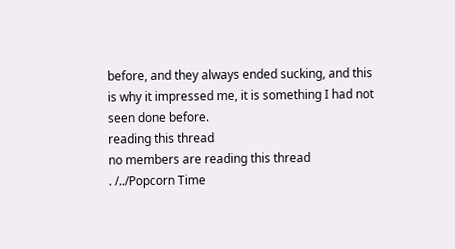before, and they always ended sucking, and this is why it impressed me, it is something I had not seen done before.
reading this thread
no members are reading this thread
. /../Popcorn Time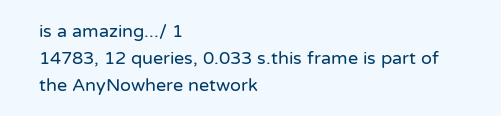is a amazing.../ 1
14783, 12 queries, 0.033 s.this frame is part of the AnyNowhere network